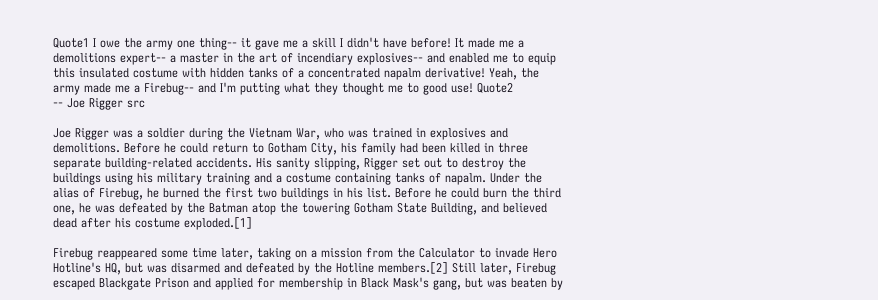Quote1 I owe the army one thing-- it gave me a skill I didn't have before! It made me a demolitions expert-- a master in the art of incendiary explosives-- and enabled me to equip this insulated costume with hidden tanks of a concentrated napalm derivative! Yeah, the army made me a Firebug-- and I'm putting what they thought me to good use! Quote2
-- Joe Rigger src

Joe Rigger was a soldier during the Vietnam War, who was trained in explosives and demolitions. Before he could return to Gotham City, his family had been killed in three separate building-related accidents. His sanity slipping, Rigger set out to destroy the buildings using his military training and a costume containing tanks of napalm. Under the alias of Firebug, he burned the first two buildings in his list. Before he could burn the third one, he was defeated by the Batman atop the towering Gotham State Building, and believed dead after his costume exploded.[1]

Firebug reappeared some time later, taking on a mission from the Calculator to invade Hero Hotline's HQ, but was disarmed and defeated by the Hotline members.[2] Still later, Firebug escaped Blackgate Prison and applied for membership in Black Mask's gang, but was beaten by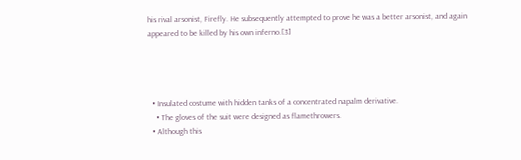his rival arsonist, Firefly. He subsequently attempted to prove he was a better arsonist, and again appeared to be killed by his own inferno.[3]




  • Insulated costume with hidden tanks of a concentrated napalm derivative.
    • The gloves of the suit were designed as flamethrowers.
  • Although this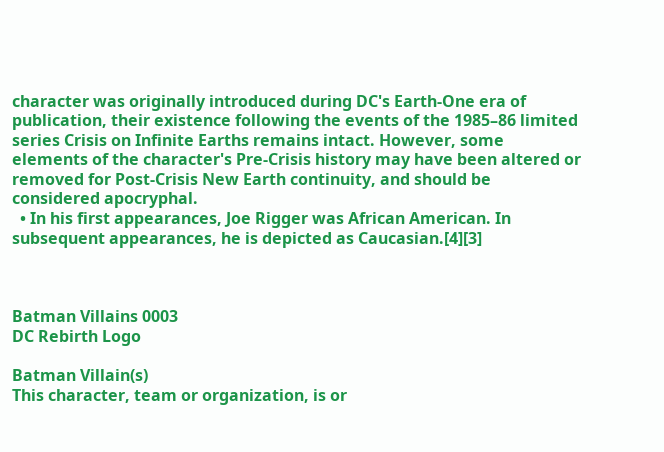character was originally introduced during DC's Earth-One era of publication, their existence following the events of the 1985–86 limited series Crisis on Infinite Earths remains intact. However, some elements of the character's Pre-Crisis history may have been altered or removed for Post-Crisis New Earth continuity, and should be considered apocryphal.
  • In his first appearances, Joe Rigger was African American. In subsequent appearances, he is depicted as Caucasian.[4][3]



Batman Villains 0003
DC Rebirth Logo

Batman Villain(s)
This character, team or organization, is or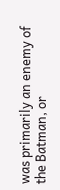was primarily an enemy of the Batman, or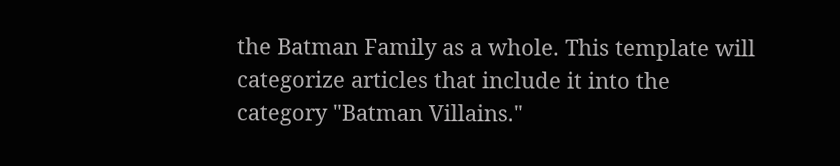the Batman Family as a whole. This template will categorize articles that include it into the category "Batman Villains."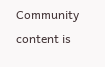Community content is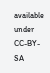available under CC-BY-SA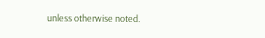unless otherwise noted.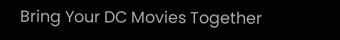Bring Your DC Movies Together